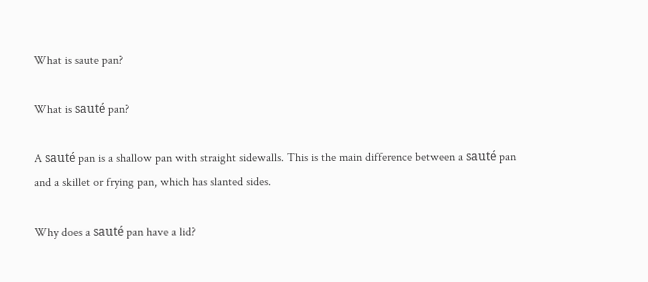What is saute pan?

What is sauté pan?

A sauté pan is a shallow pan with straight sidewalls. This is the main difference between a sauté pan and a skillet or frying pan, which has slanted sides.

Why does a sauté pan have a lid?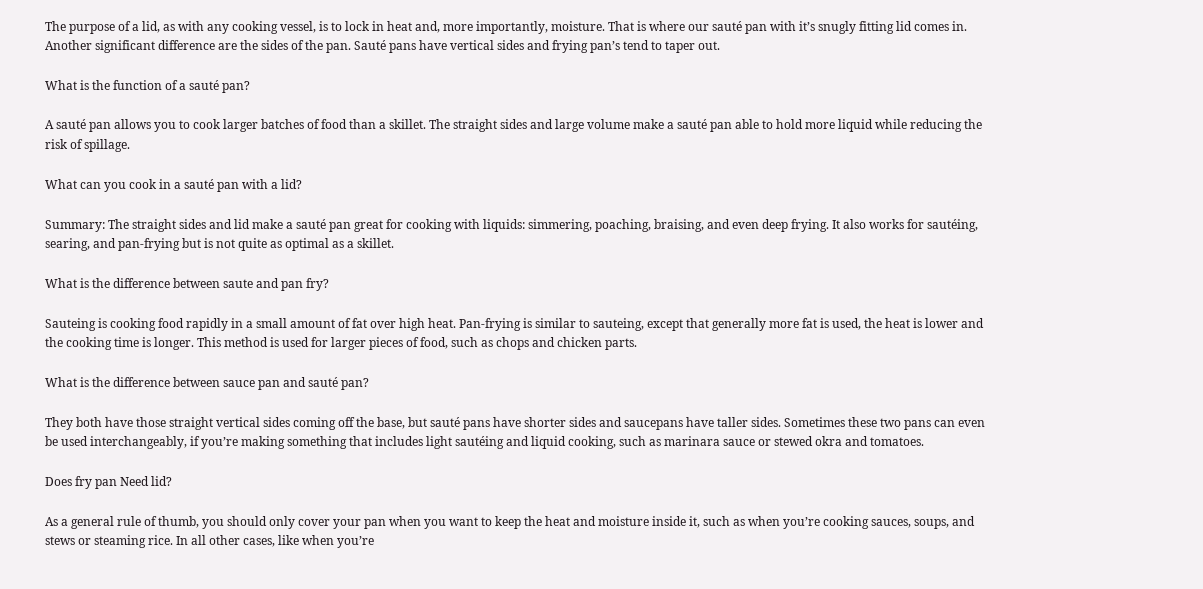The purpose of a lid, as with any cooking vessel, is to lock in heat and, more importantly, moisture. That is where our sauté pan with it’s snugly fitting lid comes in. Another significant difference are the sides of the pan. Sauté pans have vertical sides and frying pan’s tend to taper out.

What is the function of a sauté pan?

A sauté pan allows you to cook larger batches of food than a skillet. The straight sides and large volume make a sauté pan able to hold more liquid while reducing the risk of spillage.

What can you cook in a sauté pan with a lid?

Summary: The straight sides and lid make a sauté pan great for cooking with liquids: simmering, poaching, braising, and even deep frying. It also works for sautéing, searing, and pan-frying but is not quite as optimal as a skillet.

What is the difference between saute and pan fry?

Sauteing is cooking food rapidly in a small amount of fat over high heat. Pan-frying is similar to sauteing, except that generally more fat is used, the heat is lower and the cooking time is longer. This method is used for larger pieces of food, such as chops and chicken parts.

What is the difference between sauce pan and sauté pan?

They both have those straight vertical sides coming off the base, but sauté pans have shorter sides and saucepans have taller sides. Sometimes these two pans can even be used interchangeably, if you’re making something that includes light sautéing and liquid cooking, such as marinara sauce or stewed okra and tomatoes.

Does fry pan Need lid?

As a general rule of thumb, you should only cover your pan when you want to keep the heat and moisture inside it, such as when you’re cooking sauces, soups, and stews or steaming rice. In all other cases, like when you’re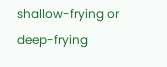shallow-frying or deep-frying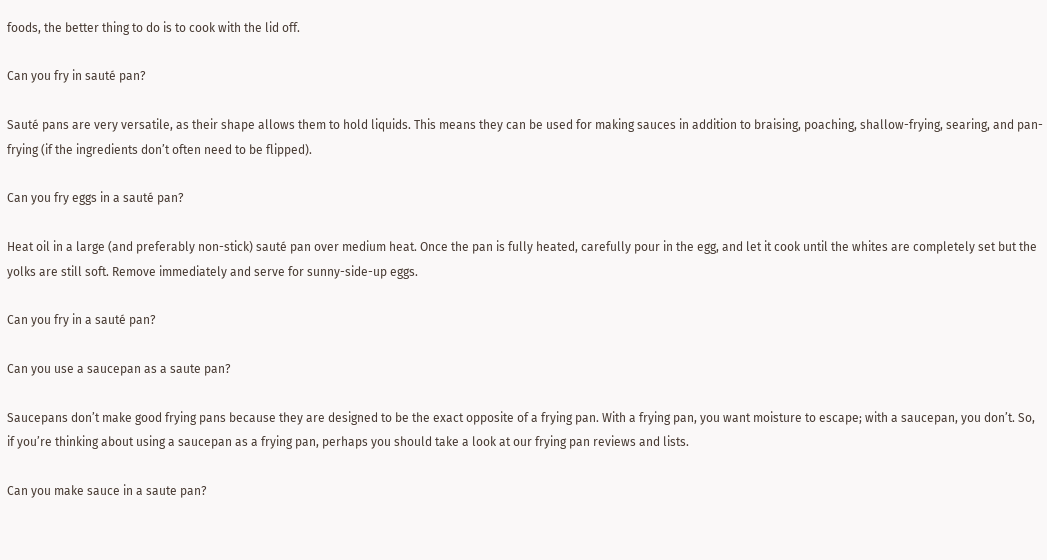foods, the better thing to do is to cook with the lid off.

Can you fry in sauté pan?

Sauté pans are very versatile, as their shape allows them to hold liquids. This means they can be used for making sauces in addition to braising, poaching, shallow-frying, searing, and pan-frying (if the ingredients don’t often need to be flipped).

Can you fry eggs in a sauté pan?

Heat oil in a large (and preferably non-stick) sauté pan over medium heat. Once the pan is fully heated, carefully pour in the egg, and let it cook until the whites are completely set but the yolks are still soft. Remove immediately and serve for sunny-side-up eggs.

Can you fry in a sauté pan?

Can you use a saucepan as a saute pan?

Saucepans don’t make good frying pans because they are designed to be the exact opposite of a frying pan. With a frying pan, you want moisture to escape; with a saucepan, you don’t. So, if you’re thinking about using a saucepan as a frying pan, perhaps you should take a look at our frying pan reviews and lists.

Can you make sauce in a saute pan?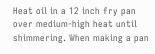Heat oil in a 12 inch fry pan over medium-high heat until shimmering. When making a pan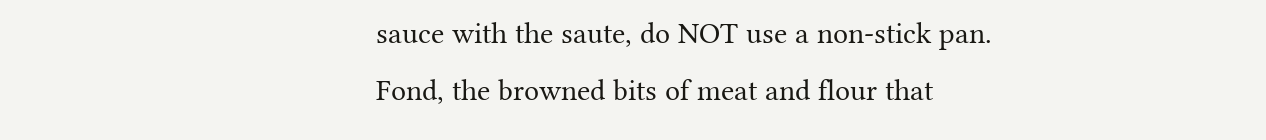sauce with the saute, do NOT use a non-stick pan. Fond, the browned bits of meat and flour that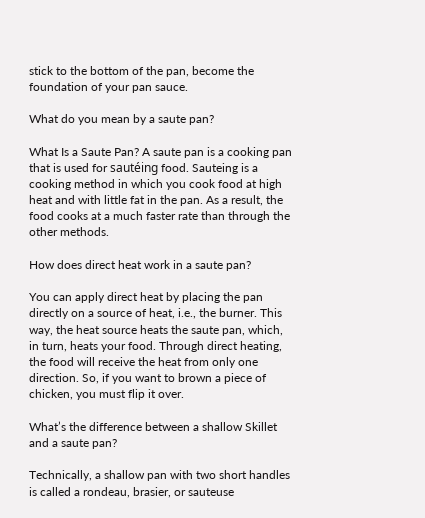stick to the bottom of the pan, become the foundation of your pan sauce.

What do you mean by a saute pan?

What Is a Saute Pan? A saute pan is a cooking pan that is used for sautéing food. Sauteing is a cooking method in which you cook food at high heat and with little fat in the pan. As a result, the food cooks at a much faster rate than through the other methods.

How does direct heat work in a saute pan?

You can apply direct heat by placing the pan directly on a source of heat, i.e., the burner. This way, the heat source heats the saute pan, which, in turn, heats your food. Through direct heating, the food will receive the heat from only one direction. So, if you want to brown a piece of chicken, you must flip it over.

What’s the difference between a shallow Skillet and a saute pan?

Technically, a shallow pan with two short handles is called a rondeau, brasier, or sauteuse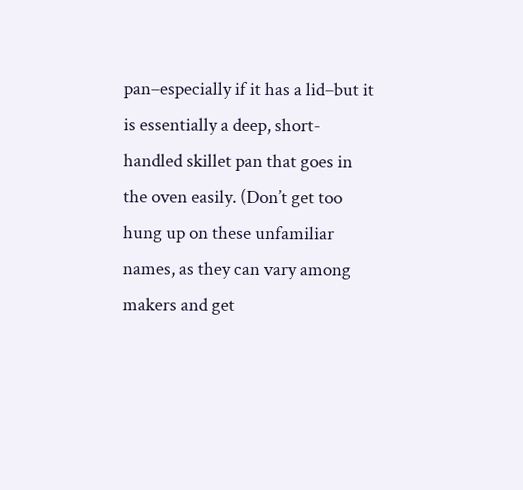pan–especially if it has a lid–but it is essentially a deep, short-handled skillet pan that goes in the oven easily. (Don’t get too hung up on these unfamiliar names, as they can vary among makers and get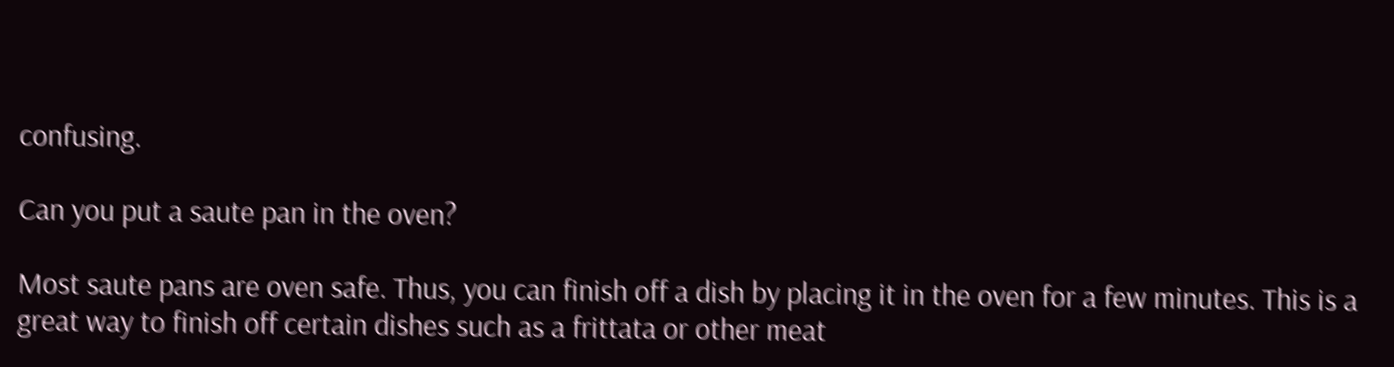confusing.

Can you put a saute pan in the oven?

Most saute pans are oven safe. Thus, you can finish off a dish by placing it in the oven for a few minutes. This is a great way to finish off certain dishes such as a frittata or other meat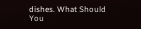dishes. What Should You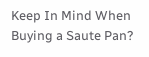Keep In Mind When Buying a Saute Pan?